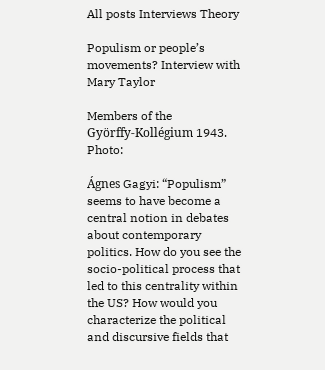All posts Interviews Theory

Populism or people’s movements? Interview with Mary Taylor

Members of the
Györffy-Kollégium 1943. Photo:

Ágnes Gagyi: “Populism” seems to have become a central notion in debates about contemporary politics. How do you see the socio-political process that led to this centrality within the US? How would you characterize the political and discursive fields that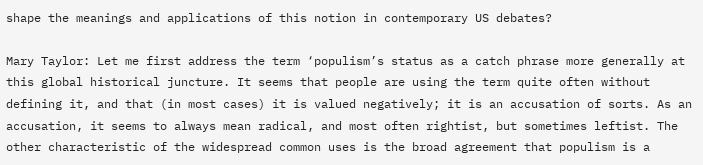shape the meanings and applications of this notion in contemporary US debates?

Mary Taylor: Let me first address the term ‘populism’s status as a catch phrase more generally at this global historical juncture. It seems that people are using the term quite often without defining it, and that (in most cases) it is valued negatively; it is an accusation of sorts. As an accusation, it seems to always mean radical, and most often rightist, but sometimes leftist. The other characteristic of the widespread common uses is the broad agreement that populism is a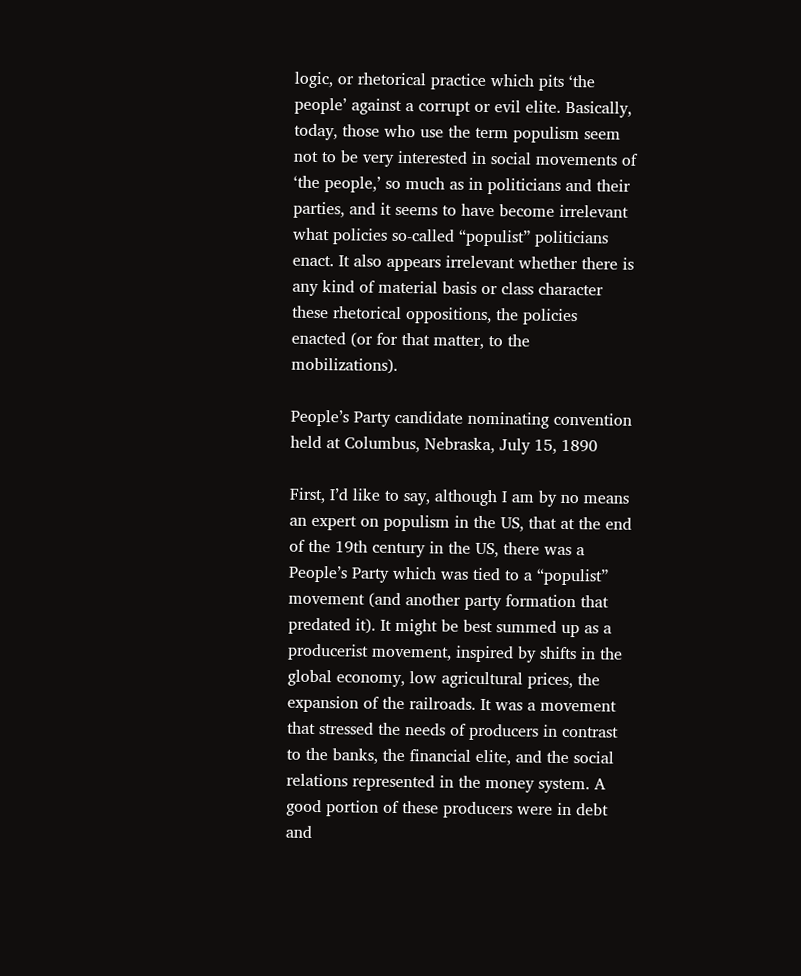logic, or rhetorical practice which pits ‘the people’ against a corrupt or evil elite. Basically, today, those who use the term populism seem not to be very interested in social movements of ‘the people,’ so much as in politicians and their parties, and it seems to have become irrelevant what policies so-called “populist” politicians enact. It also appears irrelevant whether there is any kind of material basis or class character these rhetorical oppositions, the policies enacted (or for that matter, to the mobilizations).

People’s Party candidate nominating convention held at Columbus, Nebraska, July 15, 1890

First, I’d like to say, although I am by no means an expert on populism in the US, that at the end of the 19th century in the US, there was a People’s Party which was tied to a “populist” movement (and another party formation that predated it). It might be best summed up as a producerist movement, inspired by shifts in the global economy, low agricultural prices, the expansion of the railroads. It was a movement that stressed the needs of producers in contrast to the banks, the financial elite, and the social relations represented in the money system. A good portion of these producers were in debt and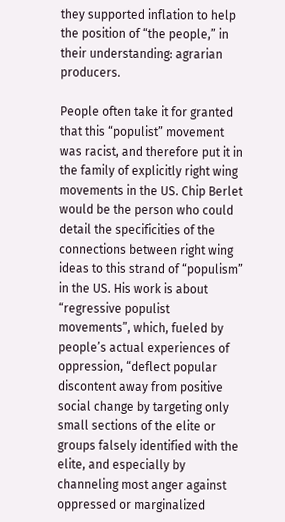they supported inflation to help the position of “the people,” in their understanding: agrarian producers.

People often take it for granted that this “populist” movement was racist, and therefore put it in the family of explicitly right wing movements in the US. Chip Berlet would be the person who could detail the specificities of the connections between right wing ideas to this strand of “populism” in the US. His work is about “regressive populist movements”, which, fueled by people’s actual experiences of oppression, “deflect popular discontent away from positive social change by targeting only small sections of the elite or groups falsely identified with the elite, and especially by channeling most anger against oppressed or marginalized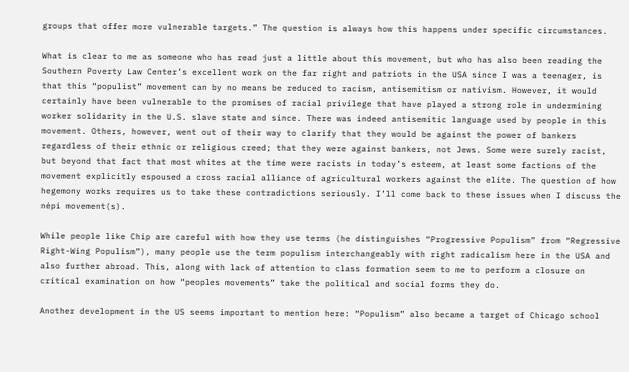groups that offer more vulnerable targets.” The question is always how this happens under specific circumstances.

What is clear to me as someone who has read just a little about this movement, but who has also been reading the Southern Poverty Law Center’s excellent work on the far right and patriots in the USA since I was a teenager, is that this “populist” movement can by no means be reduced to racism, antisemitism or nativism. However, it would certainly have been vulnerable to the promises of racial privilege that have played a strong role in undermining worker solidarity in the U.S. slave state and since. There was indeed antisemitic language used by people in this movement. Others, however, went out of their way to clarify that they would be against the power of bankers regardless of their ethnic or religious creed; that they were against bankers, not Jews. Some were surely racist, but beyond that fact that most whites at the time were racists in today’s esteem, at least some factions of the movement explicitly espoused a cross racial alliance of agricultural workers against the elite. The question of how hegemony works requires us to take these contradictions seriously. I’ll come back to these issues when I discuss the népi movement(s).

While people like Chip are careful with how they use terms (he distinguishes “Progressive Populism” from “Regressive Right-Wing Populism”), many people use the term populism interchangeably with right radicalism here in the USA and also further abroad. This, along with lack of attention to class formation seem to me to perform a closure on critical examination on how “peoples movements” take the political and social forms they do.

Another development in the US seems important to mention here: “Populism” also became a target of Chicago school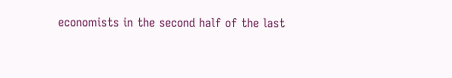economists in the second half of the last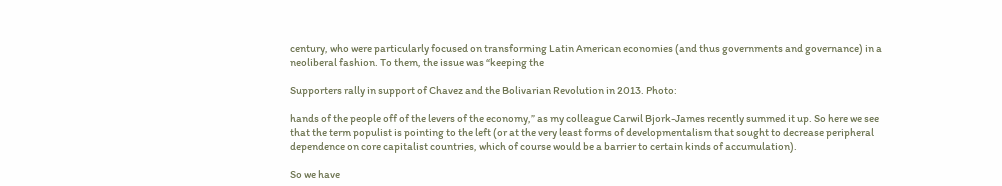century, who were particularly focused on transforming Latin American economies (and thus governments and governance) in a neoliberal fashion. To them, the issue was “keeping the

Supporters rally in support of Chavez and the Bolivarian Revolution in 2013. Photo:

hands of the people off of the levers of the economy,” as my colleague Carwil Bjork-James recently summed it up. So here we see that the term populist is pointing to the left (or at the very least forms of developmentalism that sought to decrease peripheral dependence on core capitalist countries, which of course would be a barrier to certain kinds of accumulation).

So we have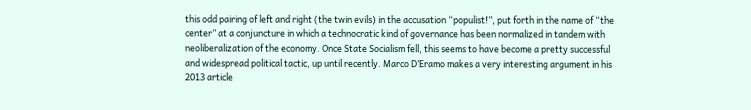this odd pairing of left and right (the twin evils) in the accusation “populist!”, put forth in the name of “the center” at a conjuncture in which a technocratic kind of governance has been normalized in tandem with neoliberalization of the economy. Once State Socialism fell, this seems to have become a pretty successful and widespread political tactic, up until recently. Marco D’Eramo makes a very interesting argument in his 2013 article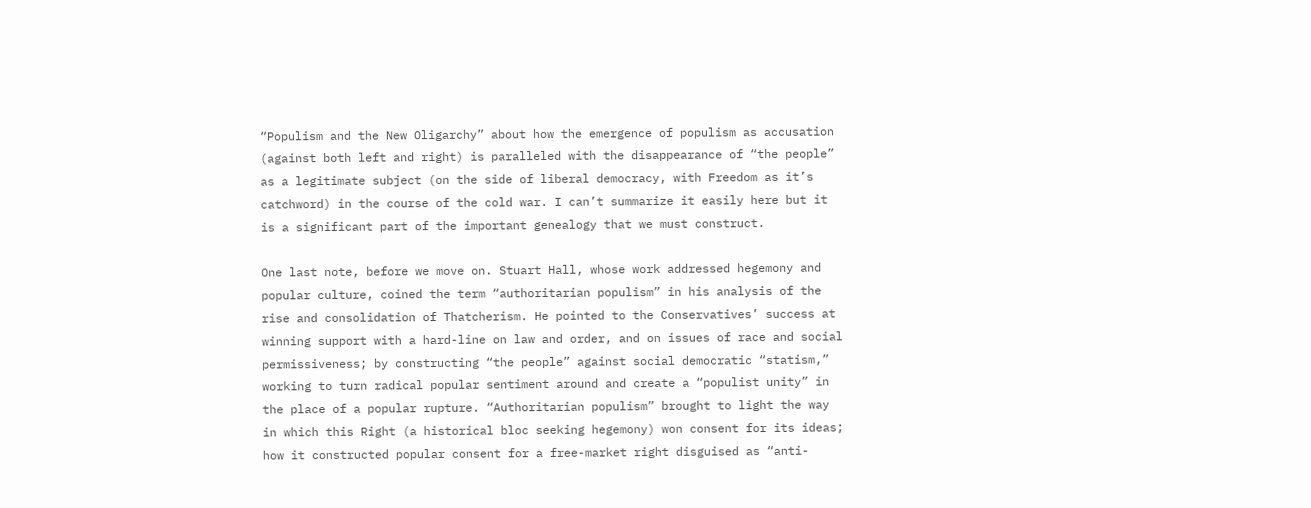“Populism and the New Oligarchy” about how the emergence of populism as accusation (against both left and right) is paralleled with the disappearance of “the people” as a legitimate subject (on the side of liberal democracy, with Freedom as it’s catchword) in the course of the cold war. I can’t summarize it easily here but it is a significant part of the important genealogy that we must construct.

One last note, before we move on. Stuart Hall, whose work addressed hegemony and popular culture, coined the term “authoritarian populism” in his analysis of the rise and consolidation of Thatcherism. He pointed to the Conservatives’ success at winning support with a hard-line on law and order, and on issues of race and social permissiveness; by constructing “the people” against social democratic “statism,” working to turn radical popular sentiment around and create a “populist unity” in the place of a popular rupture. “Authoritarian populism” brought to light the way in which this Right (a historical bloc seeking hegemony) won consent for its ideas; how it constructed popular consent for a free-market right disguised as “anti-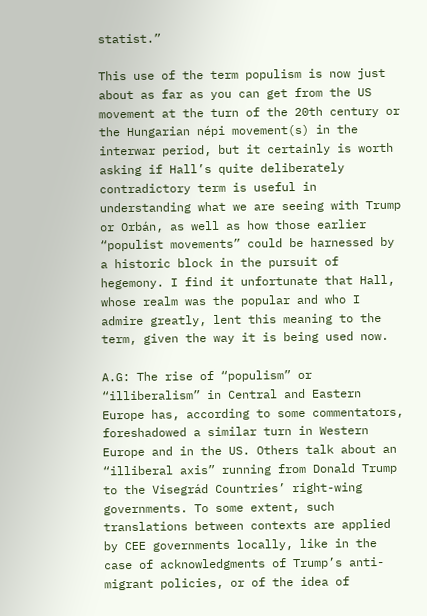statist.”

This use of the term populism is now just about as far as you can get from the US movement at the turn of the 20th century or the Hungarian népi movement(s) in the interwar period, but it certainly is worth asking if Hall’s quite deliberately contradictory term is useful in understanding what we are seeing with Trump or Orbán, as well as how those earlier “populist movements” could be harnessed by a historic block in the pursuit of hegemony. I find it unfortunate that Hall, whose realm was the popular and who I admire greatly, lent this meaning to the term, given the way it is being used now.

A.G: The rise of “populism” or “illiberalism” in Central and Eastern Europe has, according to some commentators, foreshadowed a similar turn in Western Europe and in the US. Others talk about an “illiberal axis” running from Donald Trump to the Visegrád Countries’ right-wing governments. To some extent, such translations between contexts are applied by CEE governments locally, like in the case of acknowledgments of Trump’s anti-migrant policies, or of the idea of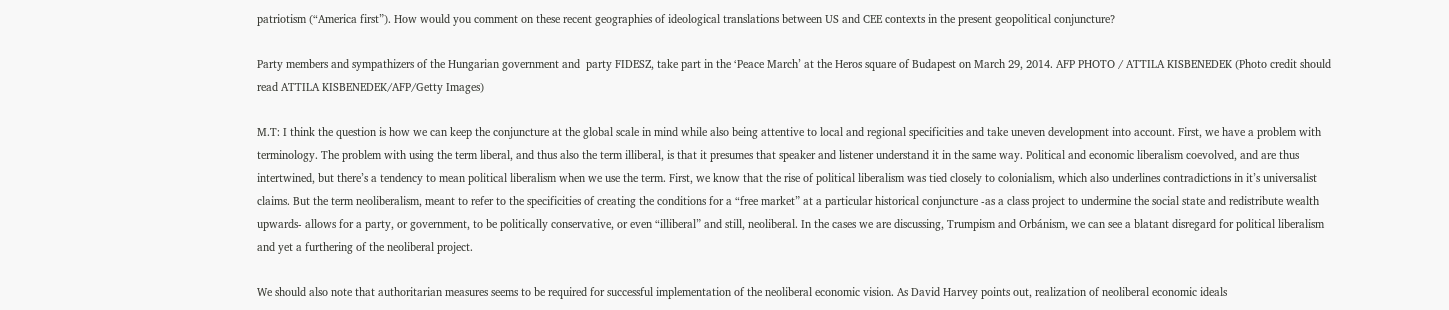patriotism (“America first”). How would you comment on these recent geographies of ideological translations between US and CEE contexts in the present geopolitical conjuncture?

Party members and sympathizers of the Hungarian government and  party FIDESZ, take part in the ‘Peace March’ at the Heros square of Budapest on March 29, 2014. AFP PHOTO / ATTILA KISBENEDEK (Photo credit should read ATTILA KISBENEDEK/AFP/Getty Images)

M.T: I think the question is how we can keep the conjuncture at the global scale in mind while also being attentive to local and regional specificities and take uneven development into account. First, we have a problem with terminology. The problem with using the term liberal, and thus also the term illiberal, is that it presumes that speaker and listener understand it in the same way. Political and economic liberalism coevolved, and are thus intertwined, but there’s a tendency to mean political liberalism when we use the term. First, we know that the rise of political liberalism was tied closely to colonialism, which also underlines contradictions in it’s universalist claims. But the term neoliberalism, meant to refer to the specificities of creating the conditions for a “free market” at a particular historical conjuncture -as a class project to undermine the social state and redistribute wealth upwards- allows for a party, or government, to be politically conservative, or even “illiberal” and still, neoliberal. In the cases we are discussing, Trumpism and Orbánism, we can see a blatant disregard for political liberalism and yet a furthering of the neoliberal project.

We should also note that authoritarian measures seems to be required for successful implementation of the neoliberal economic vision. As David Harvey points out, realization of neoliberal economic ideals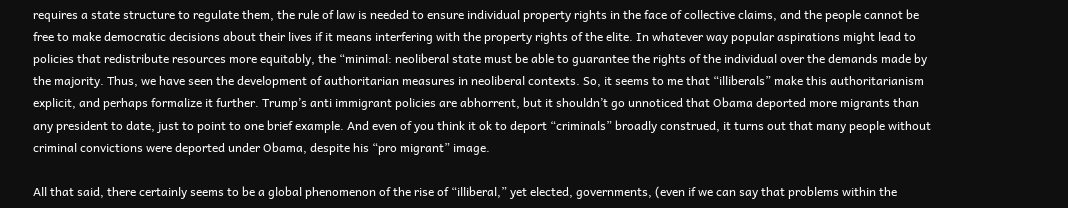requires a state structure to regulate them, the rule of law is needed to ensure individual property rights in the face of collective claims, and the people cannot be free to make democratic decisions about their lives if it means interfering with the property rights of the elite. In whatever way popular aspirations might lead to policies that redistribute resources more equitably, the “minimal: neoliberal state must be able to guarantee the rights of the individual over the demands made by the majority. Thus, we have seen the development of authoritarian measures in neoliberal contexts. So, it seems to me that “illiberals” make this authoritarianism explicit, and perhaps formalize it further. Trump’s anti immigrant policies are abhorrent, but it shouldn’t go unnoticed that Obama deported more migrants than any president to date, just to point to one brief example. And even of you think it ok to deport “criminals” broadly construed, it turns out that many people without criminal convictions were deported under Obama, despite his “pro migrant” image.

All that said, there certainly seems to be a global phenomenon of the rise of “illiberal,” yet elected, governments, (even if we can say that problems within the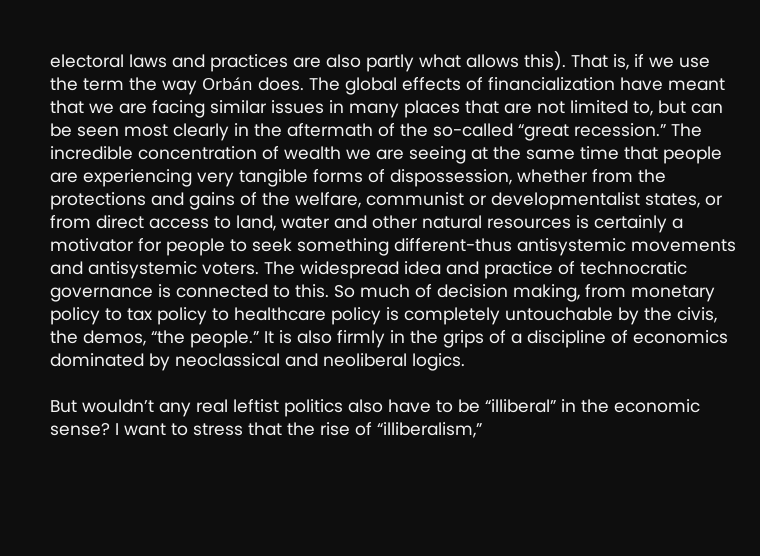electoral laws and practices are also partly what allows this). That is, if we use the term the way Orbán does. The global effects of financialization have meant that we are facing similar issues in many places that are not limited to, but can be seen most clearly in the aftermath of the so-called “great recession.” The incredible concentration of wealth we are seeing at the same time that people are experiencing very tangible forms of dispossession, whether from the protections and gains of the welfare, communist or developmentalist states, or from direct access to land, water and other natural resources is certainly a motivator for people to seek something different-thus antisystemic movements and antisystemic voters. The widespread idea and practice of technocratic governance is connected to this. So much of decision making, from monetary policy to tax policy to healthcare policy is completely untouchable by the civis, the demos, “the people.” It is also firmly in the grips of a discipline of economics dominated by neoclassical and neoliberal logics.

But wouldn’t any real leftist politics also have to be “illiberal” in the economic sense? I want to stress that the rise of “illiberalism,”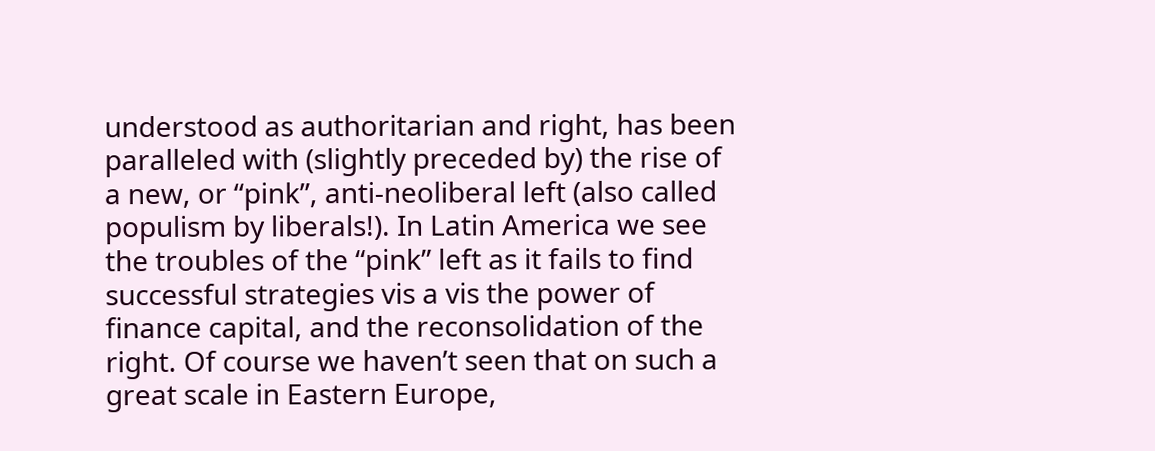understood as authoritarian and right, has been paralleled with (slightly preceded by) the rise of a new, or “pink”, anti-neoliberal left (also called populism by liberals!). In Latin America we see the troubles of the “pink” left as it fails to find successful strategies vis a vis the power of finance capital, and the reconsolidation of the right. Of course we haven’t seen that on such a great scale in Eastern Europe,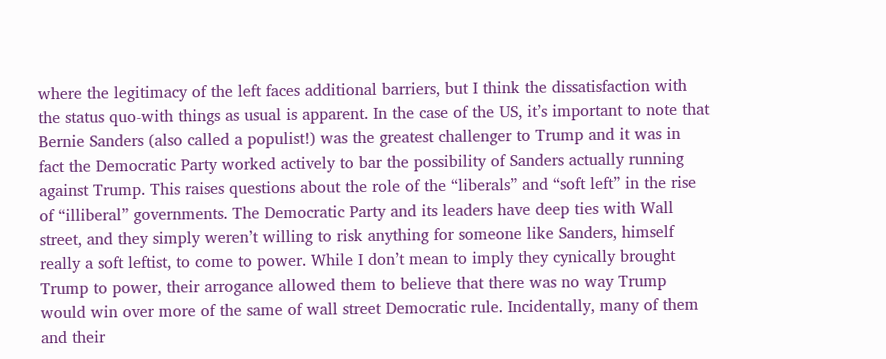where the legitimacy of the left faces additional barriers, but I think the dissatisfaction with the status quo-with things as usual is apparent. In the case of the US, it’s important to note that Bernie Sanders (also called a populist!) was the greatest challenger to Trump and it was in fact the Democratic Party worked actively to bar the possibility of Sanders actually running against Trump. This raises questions about the role of the “liberals” and “soft left” in the rise of “illiberal” governments. The Democratic Party and its leaders have deep ties with Wall street, and they simply weren’t willing to risk anything for someone like Sanders, himself really a soft leftist, to come to power. While I don’t mean to imply they cynically brought Trump to power, their arrogance allowed them to believe that there was no way Trump would win over more of the same of wall street Democratic rule. Incidentally, many of them and their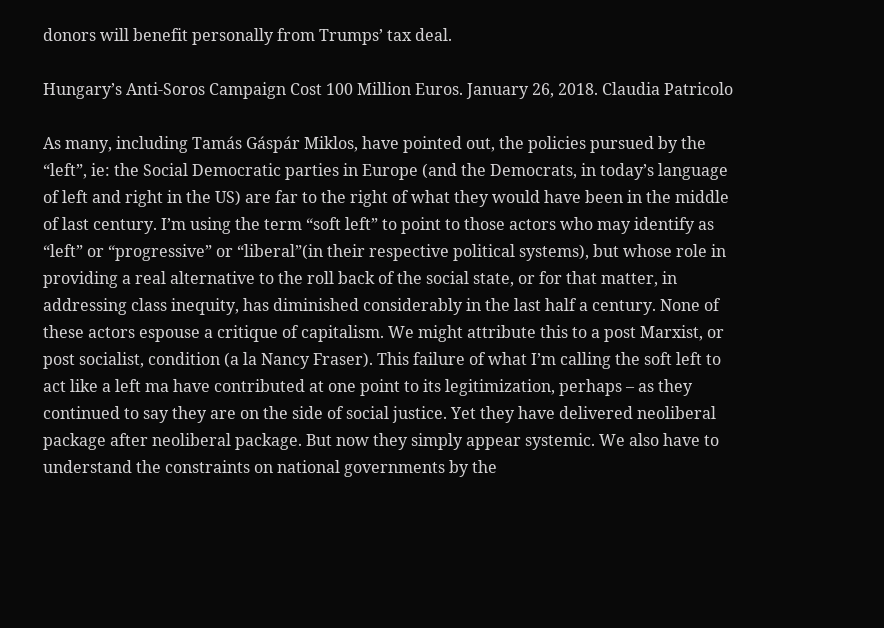donors will benefit personally from Trumps’ tax deal.

Hungary’s Anti-Soros Campaign Cost 100 Million Euros. January 26, 2018. Claudia Patricolo

As many, including Tamás Gáspár Miklos, have pointed out, the policies pursued by the “left”, ie: the Social Democratic parties in Europe (and the Democrats, in today’s language of left and right in the US) are far to the right of what they would have been in the middle of last century. I’m using the term “soft left” to point to those actors who may identify as “left” or “progressive” or “liberal”(in their respective political systems), but whose role in providing a real alternative to the roll back of the social state, or for that matter, in addressing class inequity, has diminished considerably in the last half a century. None of these actors espouse a critique of capitalism. We might attribute this to a post Marxist, or post socialist, condition (a la Nancy Fraser). This failure of what I’m calling the soft left to act like a left ma have contributed at one point to its legitimization, perhaps – as they continued to say they are on the side of social justice. Yet they have delivered neoliberal package after neoliberal package. But now they simply appear systemic. We also have to understand the constraints on national governments by the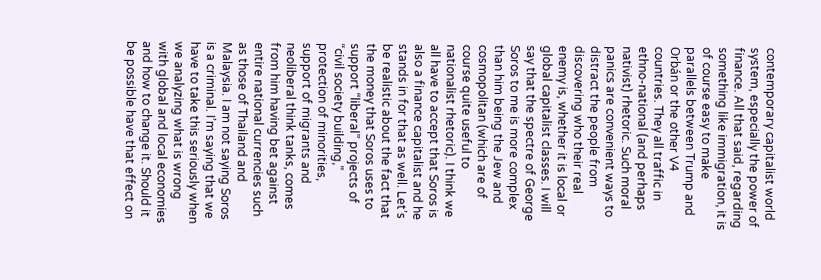contemporary capitalist world system, especially the power of finance. All that said, regarding something like immigration, it is of course easy to make parallels between Trump and Orbán or the other V4 countries. They all traffic in ethno-national (and perhaps nativist) rhetoric. Such moral panics are convenient ways to distract the people from discovering who their real enemy is, whether it is local or global capitalist classes. I will say that the spectre of George Soros to me is more complex than him being the Jew and cosmopolitan (which are of course quite useful to nationalist rhetoric). I think we all have to accept that Soros is also a finance capitalist and he stands in for that as well. Let’s be realistic about the fact that the money that Soros uses to support “liberal” projects of “civil society building,” protection of minorities, support of migrants and neoliberal think tanks, comes from him having bet against entire national currencies such as those of Thailand and Malaysia. I am not saying Soros is a criminal. I’m saying that we have to take this seriously when we analyzing what is wrong with global and local economies and how to change it. Should it be possible have that effect on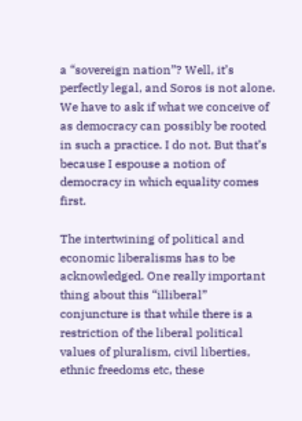a “sovereign nation”? Well, it’s perfectly legal, and Soros is not alone. We have to ask if what we conceive of as democracy can possibly be rooted in such a practice. I do not. But that’s because I espouse a notion of democracy in which equality comes first.

The intertwining of political and economic liberalisms has to be acknowledged. One really important thing about this “illiberal” conjuncture is that while there is a restriction of the liberal political values of pluralism, civil liberties, ethnic freedoms etc, these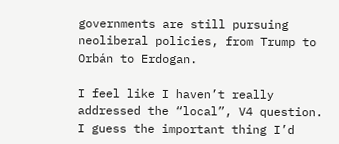governments are still pursuing neoliberal policies, from Trump to Orbán to Erdogan.

I feel like I haven’t really addressed the “local”, V4 question. I guess the important thing I’d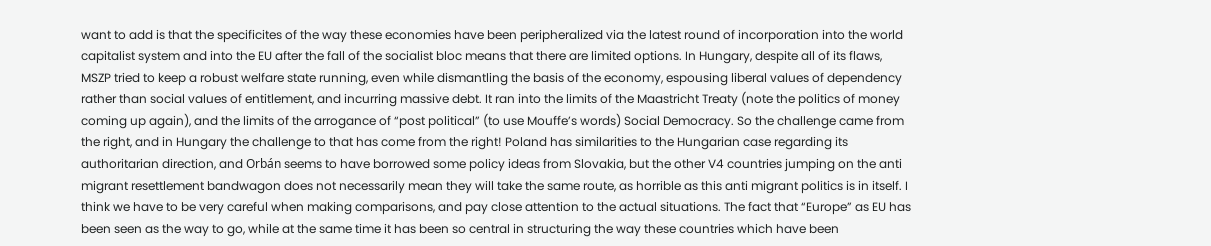want to add is that the specificites of the way these economies have been peripheralized via the latest round of incorporation into the world capitalist system and into the EU after the fall of the socialist bloc means that there are limited options. In Hungary, despite all of its flaws, MSZP tried to keep a robust welfare state running, even while dismantling the basis of the economy, espousing liberal values of dependency rather than social values of entitlement, and incurring massive debt. It ran into the limits of the Maastricht Treaty (note the politics of money coming up again), and the limits of the arrogance of “post political” (to use Mouffe’s words) Social Democracy. So the challenge came from the right, and in Hungary the challenge to that has come from the right! Poland has similarities to the Hungarian case regarding its authoritarian direction, and Orbán seems to have borrowed some policy ideas from Slovakia, but the other V4 countries jumping on the anti migrant resettlement bandwagon does not necessarily mean they will take the same route, as horrible as this anti migrant politics is in itself. I think we have to be very careful when making comparisons, and pay close attention to the actual situations. The fact that “Europe” as EU has been seen as the way to go, while at the same time it has been so central in structuring the way these countries which have been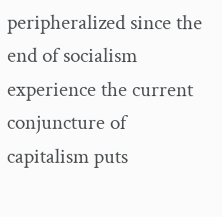peripheralized since the end of socialism experience the current conjuncture of capitalism puts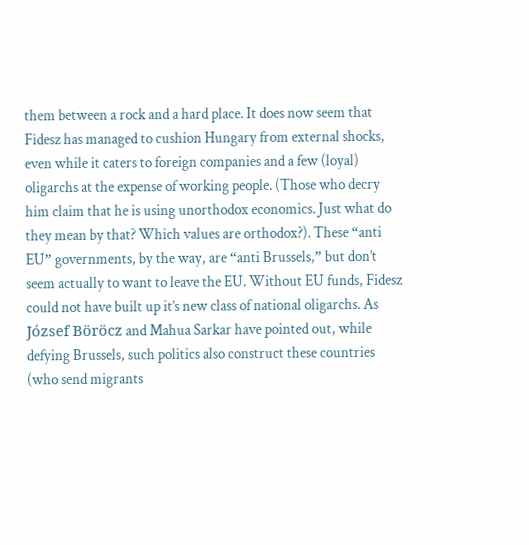them between a rock and a hard place. It does now seem that Fidesz has managed to cushion Hungary from external shocks, even while it caters to foreign companies and a few (loyal) oligarchs at the expense of working people. (Those who decry him claim that he is using unorthodox economics. Just what do they mean by that? Which values are orthodox?). These “anti EU” governments, by the way, are “anti Brussels,” but don’t seem actually to want to leave the EU. Without EU funds, Fidesz could not have built up it’s new class of national oligarchs. As József Böröcz and Mahua Sarkar have pointed out, while defying Brussels, such politics also construct these countries (who send migrants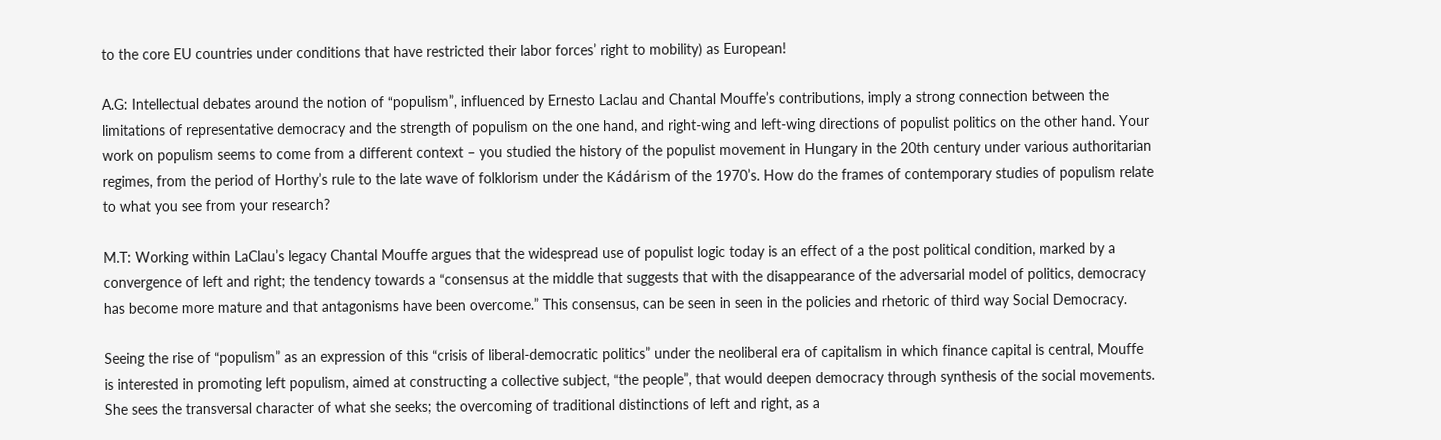to the core EU countries under conditions that have restricted their labor forces’ right to mobility) as European!

A.G: Intellectual debates around the notion of “populism”, influenced by Ernesto Laclau and Chantal Mouffe’s contributions, imply a strong connection between the limitations of representative democracy and the strength of populism on the one hand, and right-wing and left-wing directions of populist politics on the other hand. Your work on populism seems to come from a different context – you studied the history of the populist movement in Hungary in the 20th century under various authoritarian regimes, from the period of Horthy’s rule to the late wave of folklorism under the Kádárism of the 1970’s. How do the frames of contemporary studies of populism relate to what you see from your research?

M.T: Working within LaClau’s legacy Chantal Mouffe argues that the widespread use of populist logic today is an effect of a the post political condition, marked by a convergence of left and right; the tendency towards a “consensus at the middle that suggests that with the disappearance of the adversarial model of politics, democracy has become more mature and that antagonisms have been overcome.” This consensus, can be seen in seen in the policies and rhetoric of third way Social Democracy.

Seeing the rise of “populism” as an expression of this “crisis of liberal-democratic politics” under the neoliberal era of capitalism in which finance capital is central, Mouffe is interested in promoting left populism, aimed at constructing a collective subject, “the people”, that would deepen democracy through synthesis of the social movements. She sees the transversal character of what she seeks; the overcoming of traditional distinctions of left and right, as a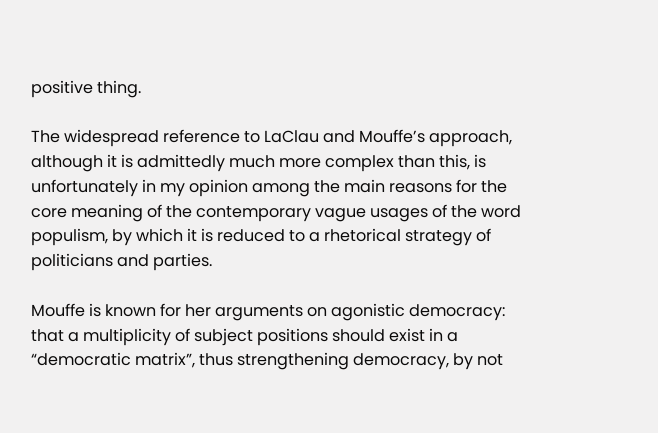positive thing.

The widespread reference to LaClau and Mouffe’s approach, although it is admittedly much more complex than this, is unfortunately in my opinion among the main reasons for the core meaning of the contemporary vague usages of the word populism, by which it is reduced to a rhetorical strategy of politicians and parties.

Mouffe is known for her arguments on agonistic democracy: that a multiplicity of subject positions should exist in a “democratic matrix”, thus strengthening democracy, by not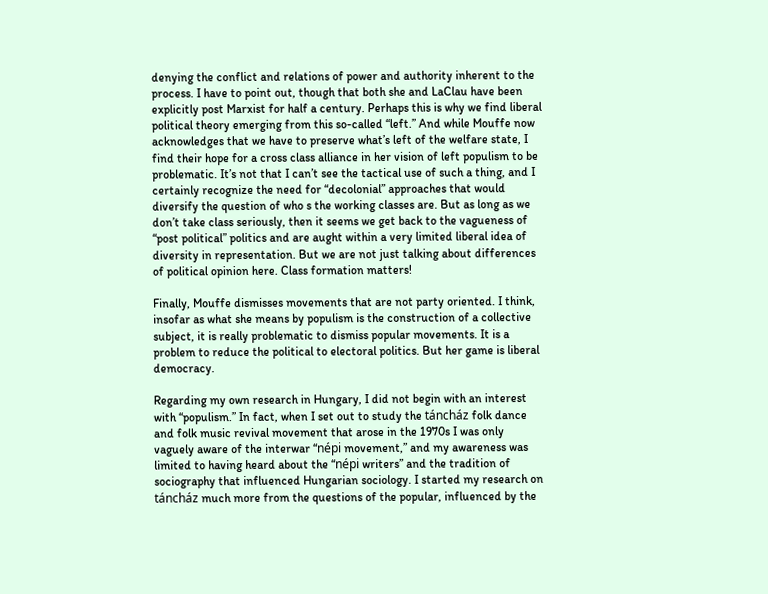denying the conflict and relations of power and authority inherent to the process. I have to point out, though that both she and LaClau have been explicitly post Marxist for half a century. Perhaps this is why we find liberal political theory emerging from this so-called “left.” And while Mouffe now acknowledges that we have to preserve what’s left of the welfare state, I find their hope for a cross class alliance in her vision of left populism to be problematic. It’s not that I can’t see the tactical use of such a thing, and I certainly recognize the need for “decolonial” approaches that would diversify the question of who s the working classes are. But as long as we don’t take class seriously, then it seems we get back to the vagueness of “post political” politics and are aught within a very limited liberal idea of diversity in representation. But we are not just talking about differences of political opinion here. Class formation matters!

Finally, Mouffe dismisses movements that are not party oriented. I think, insofar as what she means by populism is the construction of a collective subject, it is really problematic to dismiss popular movements. It is a problem to reduce the political to electoral politics. But her game is liberal democracy.

Regarding my own research in Hungary, I did not begin with an interest with “populism.” In fact, when I set out to study the táncház folk dance and folk music revival movement that arose in the 1970s I was only vaguely aware of the interwar “népi movement,” and my awareness was limited to having heard about the “népi writers” and the tradition of sociography that influenced Hungarian sociology. I started my research on táncház much more from the questions of the popular, influenced by the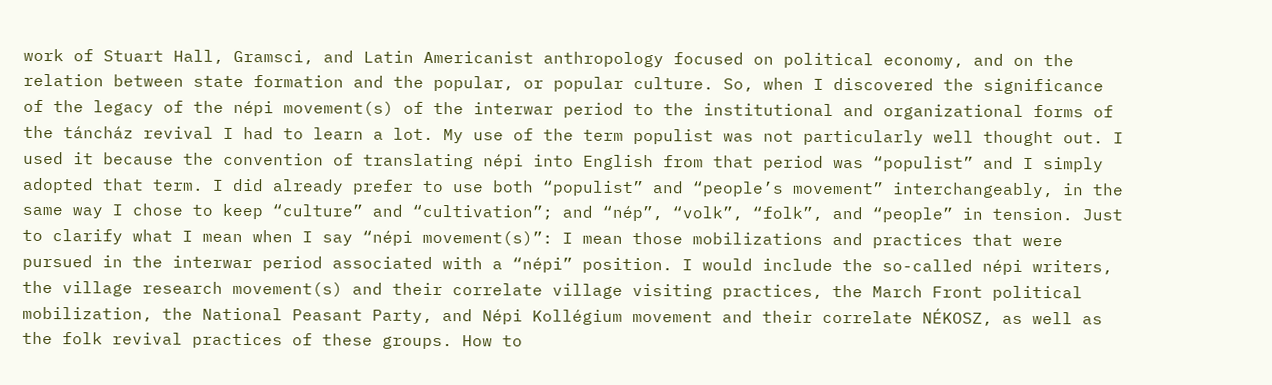work of Stuart Hall, Gramsci, and Latin Americanist anthropology focused on political economy, and on the relation between state formation and the popular, or popular culture. So, when I discovered the significance of the legacy of the népi movement(s) of the interwar period to the institutional and organizational forms of the táncház revival I had to learn a lot. My use of the term populist was not particularly well thought out. I used it because the convention of translating népi into English from that period was “populist” and I simply adopted that term. I did already prefer to use both “populist” and “people’s movement” interchangeably, in the same way I chose to keep “culture” and “cultivation”; and “nép”, “volk”, “folk”, and “people” in tension. Just to clarify what I mean when I say “népi movement(s)”: I mean those mobilizations and practices that were pursued in the interwar period associated with a “népi” position. I would include the so-called népi writers, the village research movement(s) and their correlate village visiting practices, the March Front political mobilization, the National Peasant Party, and Népi Kollégium movement and their correlate NÉKOSZ, as well as the folk revival practices of these groups. How to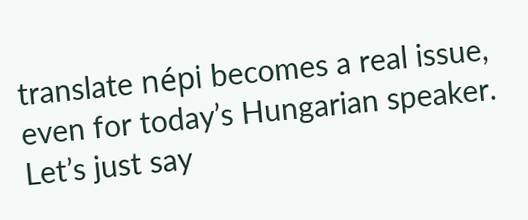translate népi becomes a real issue, even for today’s Hungarian speaker. Let’s just say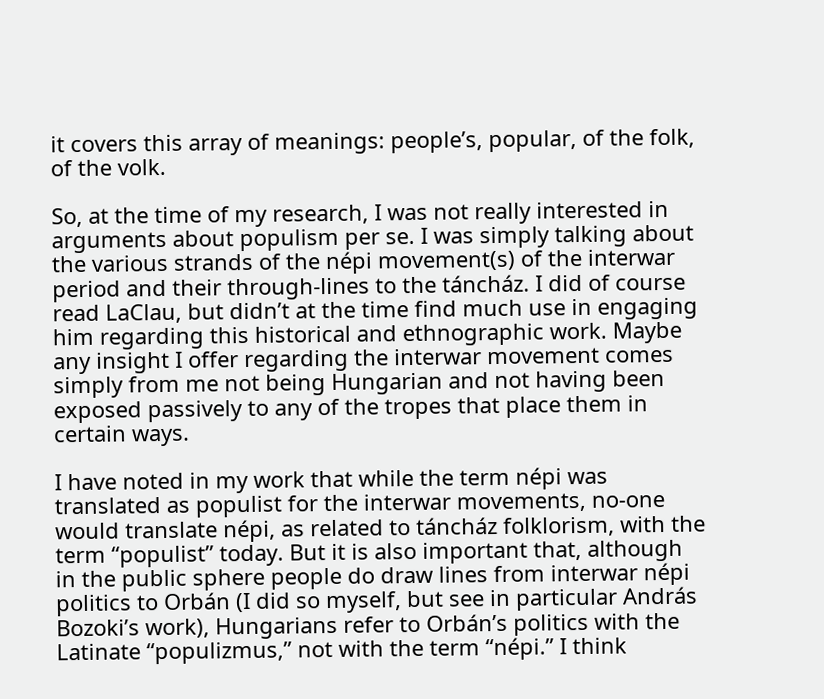it covers this array of meanings: people’s, popular, of the folk, of the volk.

So, at the time of my research, I was not really interested in arguments about populism per se. I was simply talking about the various strands of the népi movement(s) of the interwar period and their through-lines to the táncház. I did of course read LaClau, but didn’t at the time find much use in engaging him regarding this historical and ethnographic work. Maybe any insight I offer regarding the interwar movement comes simply from me not being Hungarian and not having been exposed passively to any of the tropes that place them in certain ways.

I have noted in my work that while the term népi was translated as populist for the interwar movements, no-one would translate népi, as related to táncház folklorism, with the term “populist” today. But it is also important that, although in the public sphere people do draw lines from interwar népi politics to Orbán (I did so myself, but see in particular András Bozoki’s work), Hungarians refer to Orbán’s politics with the Latinate “populizmus,” not with the term “népi.” I think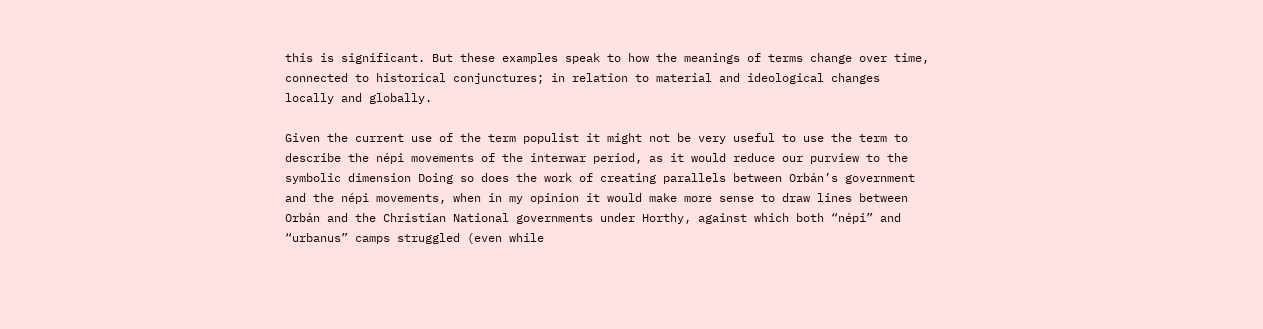this is significant. But these examples speak to how the meanings of terms change over time, connected to historical conjunctures; in relation to material and ideological changes locally and globally.

Given the current use of the term populist it might not be very useful to use the term to describe the népi movements of the interwar period, as it would reduce our purview to the symbolic dimension Doing so does the work of creating parallels between Orbán’s government and the népi movements, when in my opinion it would make more sense to draw lines between Orbán and the Christian National governments under Horthy, against which both “népi” and “urbanus” camps struggled (even while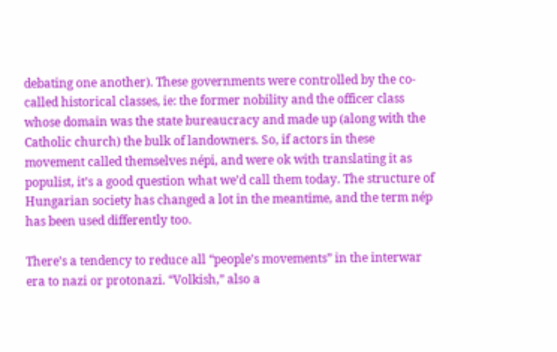debating one another). These governments were controlled by the co-called historical classes, ie: the former nobility and the officer class whose domain was the state bureaucracy and made up (along with the Catholic church) the bulk of landowners. So, if actors in these movement called themselves népi, and were ok with translating it as populist, it’s a good question what we’d call them today. The structure of Hungarian society has changed a lot in the meantime, and the term nép has been used differently too.

There’s a tendency to reduce all “people’s movements” in the interwar era to nazi or protonazi. “Volkish,” also a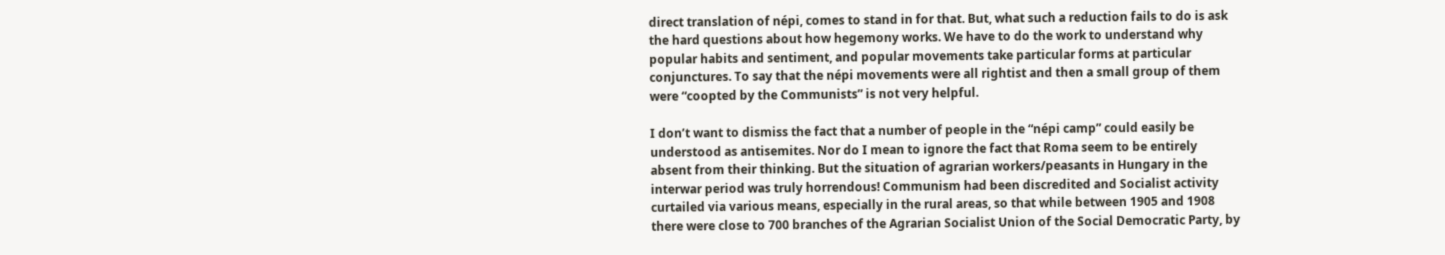direct translation of népi, comes to stand in for that. But, what such a reduction fails to do is ask the hard questions about how hegemony works. We have to do the work to understand why popular habits and sentiment, and popular movements take particular forms at particular conjunctures. To say that the népi movements were all rightist and then a small group of them were “coopted by the Communists” is not very helpful.

I don’t want to dismiss the fact that a number of people in the “népi camp” could easily be understood as antisemites. Nor do I mean to ignore the fact that Roma seem to be entirely absent from their thinking. But the situation of agrarian workers/peasants in Hungary in the interwar period was truly horrendous! Communism had been discredited and Socialist activity curtailed via various means, especially in the rural areas, so that while between 1905 and 1908 there were close to 700 branches of the Agrarian Socialist Union of the Social Democratic Party, by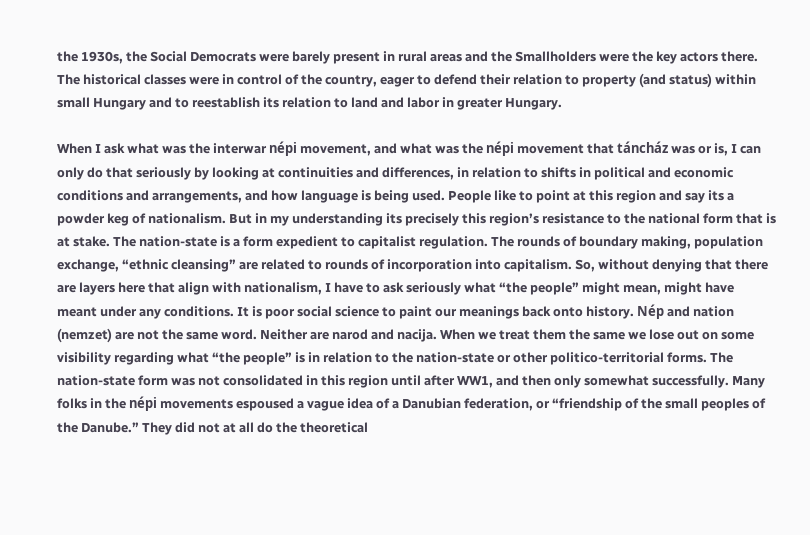the 1930s, the Social Democrats were barely present in rural areas and the Smallholders were the key actors there. The historical classes were in control of the country, eager to defend their relation to property (and status) within small Hungary and to reestablish its relation to land and labor in greater Hungary.

When I ask what was the interwar népi movement, and what was the népi movement that táncház was or is, I can only do that seriously by looking at continuities and differences, in relation to shifts in political and economic conditions and arrangements, and how language is being used. People like to point at this region and say its a powder keg of nationalism. But in my understanding its precisely this region’s resistance to the national form that is at stake. The nation-state is a form expedient to capitalist regulation. The rounds of boundary making, population exchange, “ethnic cleansing” are related to rounds of incorporation into capitalism. So, without denying that there are layers here that align with nationalism, I have to ask seriously what “the people” might mean, might have meant under any conditions. It is poor social science to paint our meanings back onto history. Nép and nation (nemzet) are not the same word. Neither are narod and nacija. When we treat them the same we lose out on some visibility regarding what “the people” is in relation to the nation-state or other politico-territorial forms. The nation-state form was not consolidated in this region until after WW1, and then only somewhat successfully. Many folks in the népi movements espoused a vague idea of a Danubian federation, or “friendship of the small peoples of the Danube.” They did not at all do the theoretical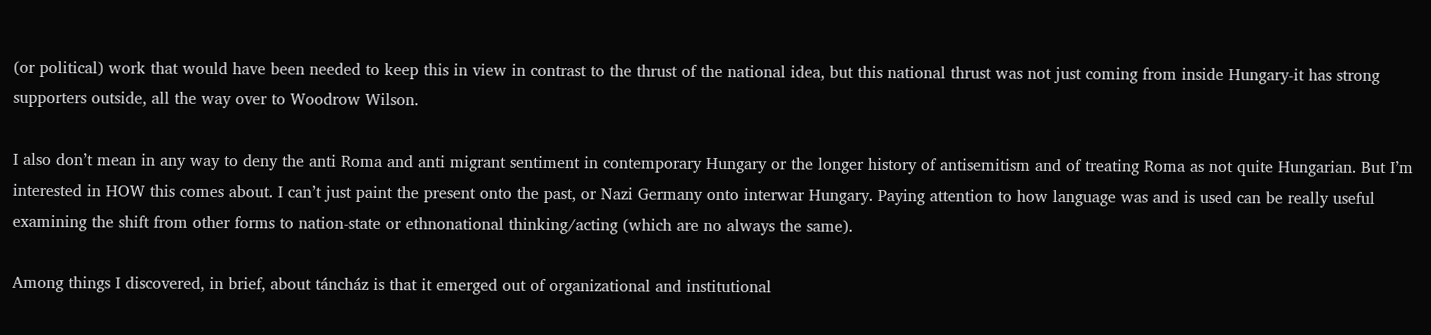(or political) work that would have been needed to keep this in view in contrast to the thrust of the national idea, but this national thrust was not just coming from inside Hungary-it has strong supporters outside, all the way over to Woodrow Wilson.

I also don’t mean in any way to deny the anti Roma and anti migrant sentiment in contemporary Hungary or the longer history of antisemitism and of treating Roma as not quite Hungarian. But I’m interested in HOW this comes about. I can’t just paint the present onto the past, or Nazi Germany onto interwar Hungary. Paying attention to how language was and is used can be really useful examining the shift from other forms to nation-state or ethnonational thinking/acting (which are no always the same).

Among things I discovered, in brief, about táncház is that it emerged out of organizational and institutional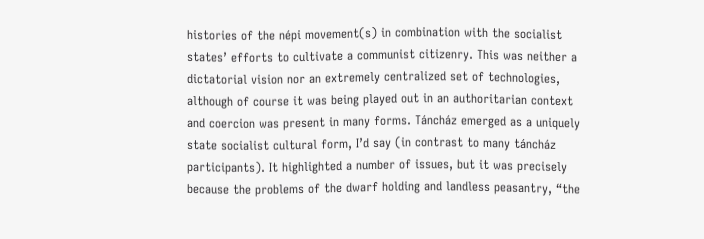histories of the népi movement(s) in combination with the socialist states’ efforts to cultivate a communist citizenry. This was neither a dictatorial vision nor an extremely centralized set of technologies, although of course it was being played out in an authoritarian context and coercion was present in many forms. Táncház emerged as a uniquely state socialist cultural form, I’d say (in contrast to many táncház participants). It highlighted a number of issues, but it was precisely because the problems of the dwarf holding and landless peasantry, “the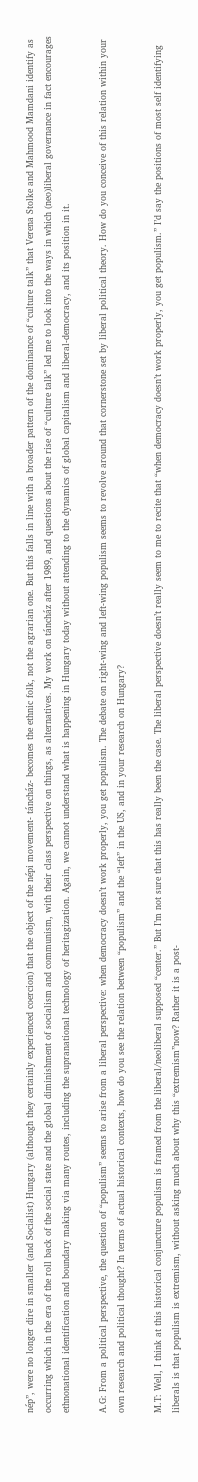nép”, were no longer dire in smaller (and Socialist) Hungary (although they certainly experienced coercion) that the object of the népi movement- táncház- becomes the ethnic folk, not the agrarian one. But this falls in line with a broader pattern of the dominance of “culture talk” that Verena Stolke and Mahmood Mamdani identify as occurring which in the era of the roll back of the social state and the global diminishment of socialism and communism, with their class perspective on things, as alternatives. My work on táncház after 1989, and questions about the rise of “culture talk” led me to look into the ways in which (neo)liberal governance in fact encourages ethnonational identification and boundary making via many routes, including the supranational technology of heritagization. Again, we cannot understand what is happening in Hungary today without attending to the dynamics of global capitalism and liberal-democracy, and its position in it.

A.G: From a political perspective, the question of “populism” seems to arise from a liberal perspective: when democracy doesn’t work properly, you get populism. The debate on right-wing and left-wing populism seems to revolve around that cornerstone set by liberal political theory. How do you conceive of this relation within your own research and political thought? In terms of actual historical contexts, how do you see the relation between “populism” and the “left” in the US, and in your research on Hungary?

M.T: Well, I think at this historical conjuncture populism is framed from the liberal/neoliberal supposed “center.” But I’m not sure that this has really been the case. The liberal perspective doesn’t really seem to me to recite that “when democracy doesn’t work properly, you get populism.” I’d say the positions of most self identifying liberals is that populism is extremism, without asking much about why this “extremism”now? Rather it is a post-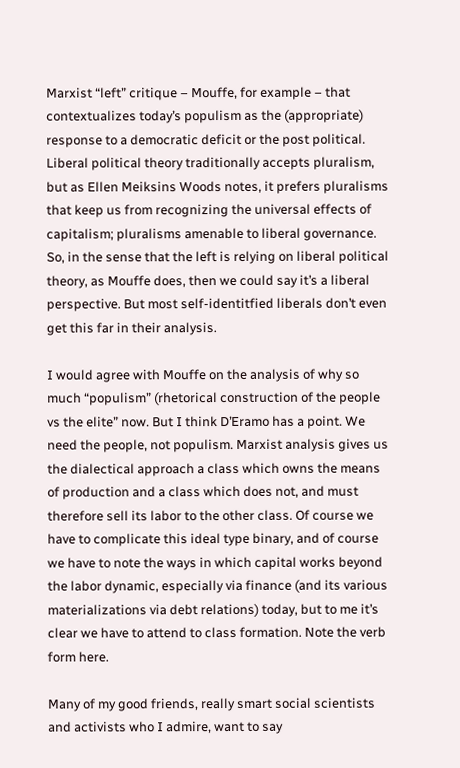Marxist “left” critique – Mouffe, for example – that contextualizes today’s populism as the (appropriate) response to a democratic deficit or the post political. Liberal political theory traditionally accepts pluralism, but as Ellen Meiksins Woods notes, it prefers pluralisms that keep us from recognizing the universal effects of capitalism; pluralisms amenable to liberal governance. So, in the sense that the left is relying on liberal political theory, as Mouffe does, then we could say it’s a liberal perspective. But most self-identitfied liberals don’t even get this far in their analysis.

I would agree with Mouffe on the analysis of why so much “populism” (rhetorical construction of the people vs the elite” now. But I think D’Eramo has a point. We need the people, not populism. Marxist analysis gives us the dialectical approach a class which owns the means of production and a class which does not, and must therefore sell its labor to the other class. Of course we have to complicate this ideal type binary, and of course we have to note the ways in which capital works beyond the labor dynamic, especially via finance (and its various materializations via debt relations) today, but to me it’s clear we have to attend to class formation. Note the verb form here.

Many of my good friends, really smart social scientists and activists who I admire, want to say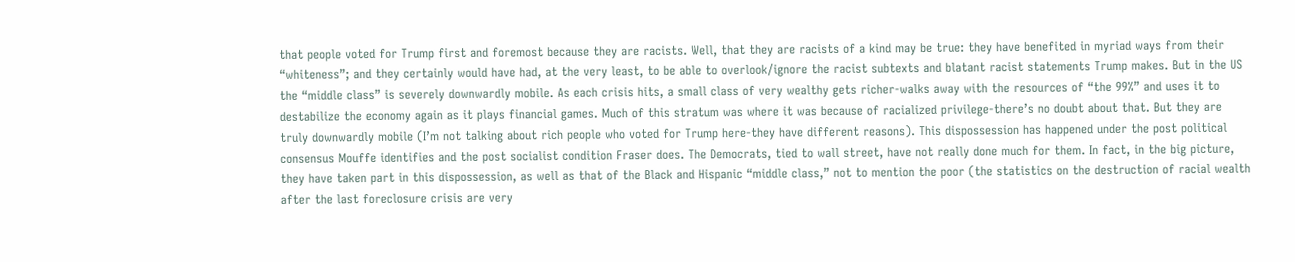that people voted for Trump first and foremost because they are racists. Well, that they are racists of a kind may be true: they have benefited in myriad ways from their “whiteness”; and they certainly would have had, at the very least, to be able to overlook/ignore the racist subtexts and blatant racist statements Trump makes. But in the US the “middle class” is severely downwardly mobile. As each crisis hits, a small class of very wealthy gets richer-walks away with the resources of “the 99%” and uses it to destabilize the economy again as it plays financial games. Much of this stratum was where it was because of racialized privilege-there’s no doubt about that. But they are truly downwardly mobile (I’m not talking about rich people who voted for Trump here-they have different reasons). This dispossession has happened under the post political consensus Mouffe identifies and the post socialist condition Fraser does. The Democrats, tied to wall street, have not really done much for them. In fact, in the big picture, they have taken part in this dispossession, as well as that of the Black and Hispanic “middle class,” not to mention the poor (the statistics on the destruction of racial wealth after the last foreclosure crisis are very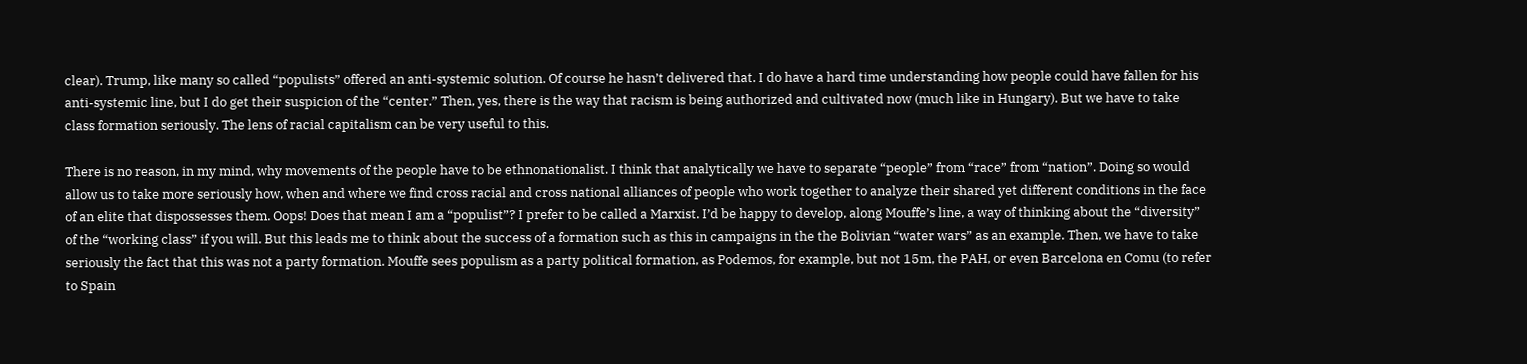clear). Trump, like many so called “populists” offered an anti-systemic solution. Of course he hasn’t delivered that. I do have a hard time understanding how people could have fallen for his anti-systemic line, but I do get their suspicion of the “center.” Then, yes, there is the way that racism is being authorized and cultivated now (much like in Hungary). But we have to take class formation seriously. The lens of racial capitalism can be very useful to this.

There is no reason, in my mind, why movements of the people have to be ethnonationalist. I think that analytically we have to separate “people” from “race” from “nation”. Doing so would allow us to take more seriously how, when and where we find cross racial and cross national alliances of people who work together to analyze their shared yet different conditions in the face of an elite that dispossesses them. Oops! Does that mean I am a “populist”? I prefer to be called a Marxist. I’d be happy to develop, along Mouffe’s line, a way of thinking about the “diversity” of the “working class” if you will. But this leads me to think about the success of a formation such as this in campaigns in the the Bolivian “water wars” as an example. Then, we have to take seriously the fact that this was not a party formation. Mouffe sees populism as a party political formation, as Podemos, for example, but not 15m, the PAH, or even Barcelona en Comu (to refer to Spain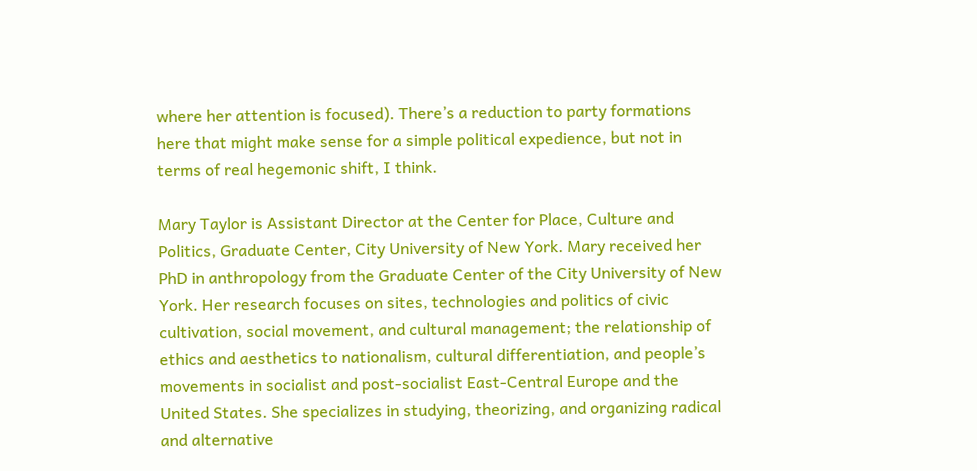where her attention is focused). There’s a reduction to party formations here that might make sense for a simple political expedience, but not in terms of real hegemonic shift, I think.

Mary Taylor is Assistant Director at the Center for Place, Culture and Politics, Graduate Center, City University of New York. Mary received her PhD in anthropology from the Graduate Center of the City University of New York. Her research focuses on sites, technologies and politics of civic cultivation, social movement, and cultural management; the relationship of ethics and aesthetics to nationalism, cultural differentiation, and people’s movements in socialist and post-socialist East-Central Europe and the United States. She specializes in studying, theorizing, and organizing radical and alternative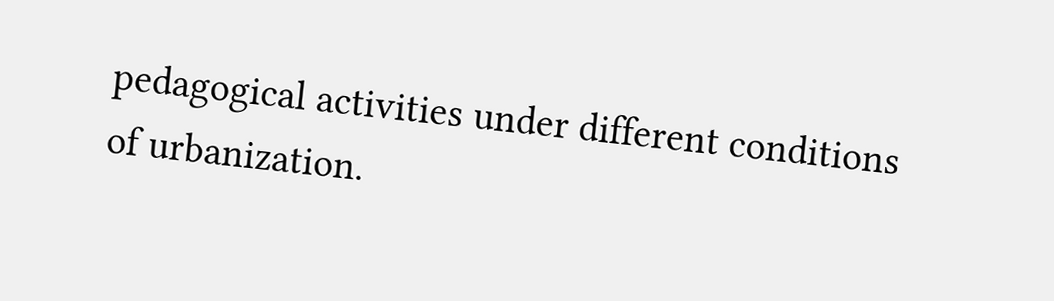pedagogical activities under different conditions of urbanization.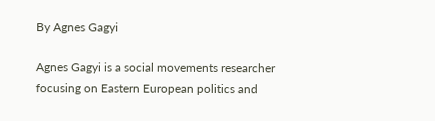By Agnes Gagyi

Agnes Gagyi is a social movements researcher focusing on Eastern European politics and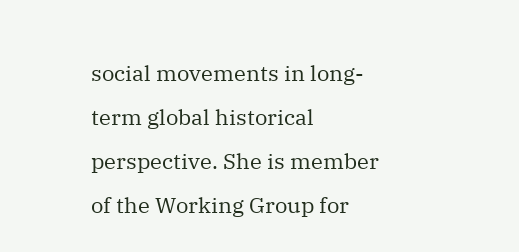social movements in long-term global historical perspective. She is member of the Working Group for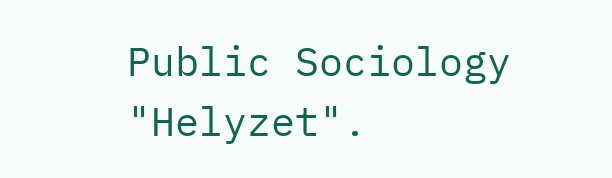Public Sociology "Helyzet".